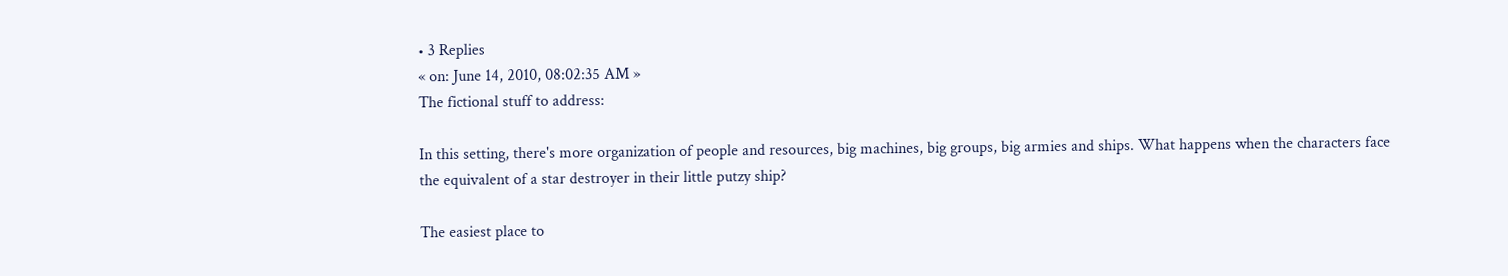• 3 Replies
« on: June 14, 2010, 08:02:35 AM »
The fictional stuff to address:

In this setting, there's more organization of people and resources, big machines, big groups, big armies and ships. What happens when the characters face the equivalent of a star destroyer in their little putzy ship?

The easiest place to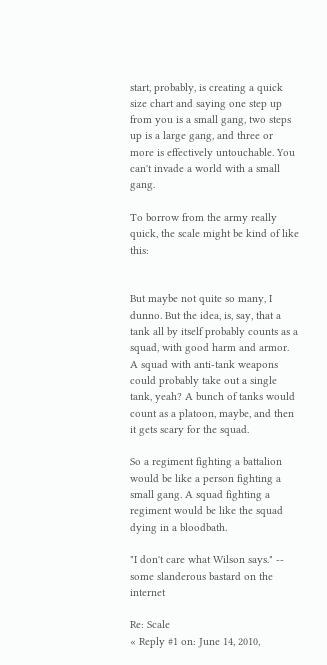start, probably, is creating a quick size chart and saying one step up from you is a small gang, two steps up is a large gang, and three or more is effectively untouchable. You can't invade a world with a small gang.

To borrow from the army really quick, the scale might be kind of like this:


But maybe not quite so many, I dunno. But the idea, is, say, that a tank all by itself probably counts as a squad, with good harm and armor. A squad with anti-tank weapons could probably take out a single tank, yeah? A bunch of tanks would count as a platoon, maybe, and then it gets scary for the squad.

So a regiment fighting a battalion would be like a person fighting a small gang. A squad fighting a regiment would be like the squad dying in a bloodbath.

"I don't care what Wilson says." -- some slanderous bastard on the internet

Re: Scale
« Reply #1 on: June 14, 2010,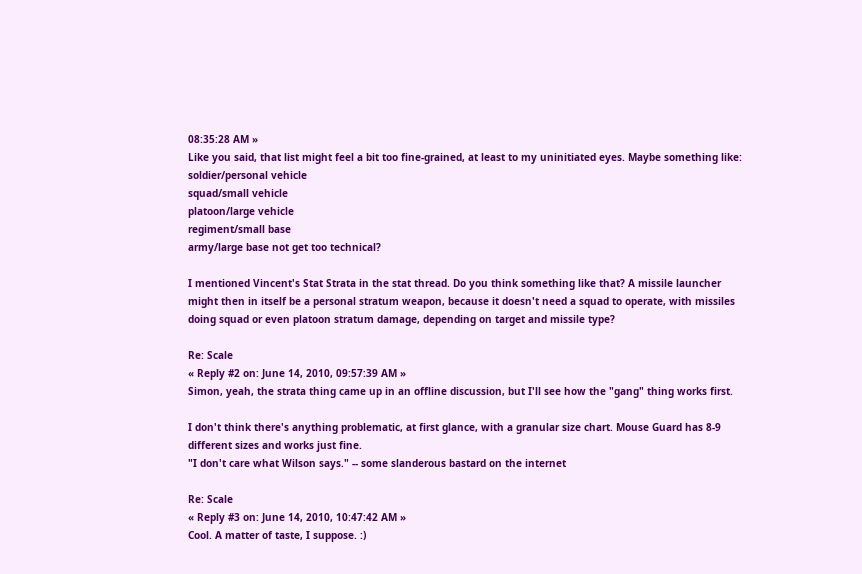08:35:28 AM »
Like you said, that list might feel a bit too fine-grained, at least to my uninitiated eyes. Maybe something like:
soldier/personal vehicle
squad/small vehicle
platoon/large vehicle
regiment/small base
army/large base not get too technical?

I mentioned Vincent's Stat Strata in the stat thread. Do you think something like that? A missile launcher might then in itself be a personal stratum weapon, because it doesn't need a squad to operate, with missiles doing squad or even platoon stratum damage, depending on target and missile type?

Re: Scale
« Reply #2 on: June 14, 2010, 09:57:39 AM »
Simon, yeah, the strata thing came up in an offline discussion, but I'll see how the "gang" thing works first.

I don't think there's anything problematic, at first glance, with a granular size chart. Mouse Guard has 8-9 different sizes and works just fine.
"I don't care what Wilson says." -- some slanderous bastard on the internet

Re: Scale
« Reply #3 on: June 14, 2010, 10:47:42 AM »
Cool. A matter of taste, I suppose. :)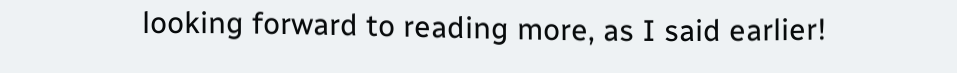looking forward to reading more, as I said earlier!